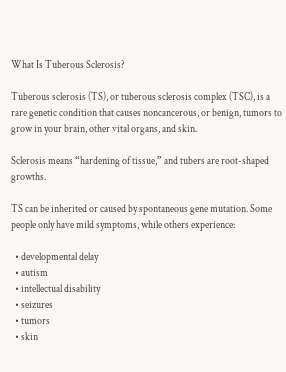What Is Tuberous Sclerosis?

Tuberous sclerosis (TS), or tuberous sclerosis complex (TSC), is a rare genetic condition that causes noncancerous, or benign, tumors to grow in your brain, other vital organs, and skin.

Sclerosis means “hardening of tissue,” and tubers are root-shaped growths.

TS can be inherited or caused by spontaneous gene mutation. Some people only have mild symptoms, while others experience:

  • developmental delay
  • autism
  • intellectual disability
  • seizures
  • tumors
  • skin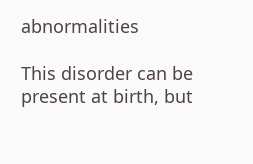abnormalities

This disorder can be present at birth, but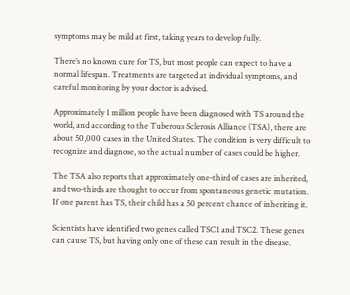symptoms may be mild at first, taking years to develop fully.

There’s no known cure for TS, but most people can expect to have a normal lifespan. Treatments are targeted at individual symptoms, and careful monitoring by your doctor is advised.

Approximately 1 million people have been diagnosed with TS around the world, and according to the Tuberous Sclerosis Alliance (TSA), there are about 50,000 cases in the United States. The condition is very difficult to recognize and diagnose, so the actual number of cases could be higher.

The TSA also reports that approximately one-third of cases are inherited, and two-thirds are thought to occur from spontaneous genetic mutation. If one parent has TS, their child has a 50 percent chance of inheriting it.

Scientists have identified two genes called TSC1 and TSC2. These genes can cause TS, but having only one of these can result in the disease.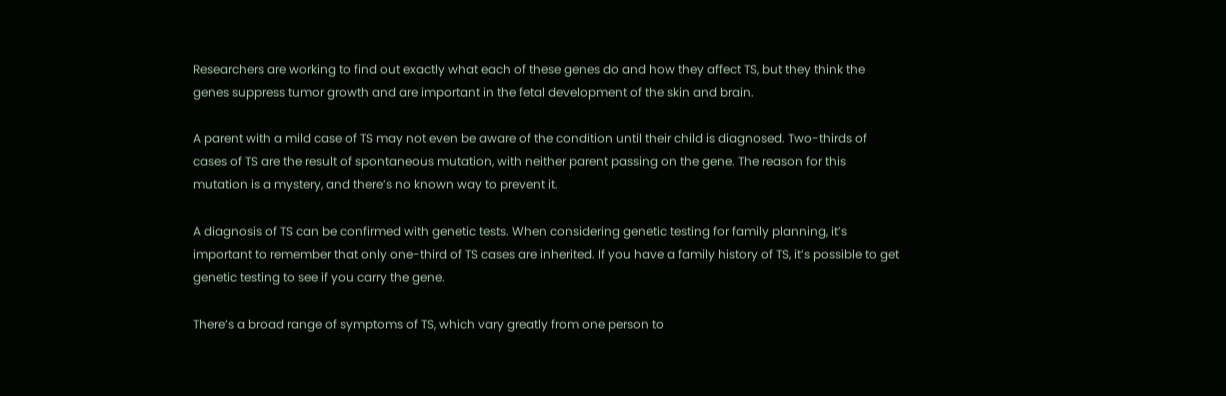Researchers are working to find out exactly what each of these genes do and how they affect TS, but they think the genes suppress tumor growth and are important in the fetal development of the skin and brain.

A parent with a mild case of TS may not even be aware of the condition until their child is diagnosed. Two-thirds of cases of TS are the result of spontaneous mutation, with neither parent passing on the gene. The reason for this mutation is a mystery, and there’s no known way to prevent it.

A diagnosis of TS can be confirmed with genetic tests. When considering genetic testing for family planning, it’s important to remember that only one-third of TS cases are inherited. If you have a family history of TS, it’s possible to get genetic testing to see if you carry the gene.

There’s a broad range of symptoms of TS, which vary greatly from one person to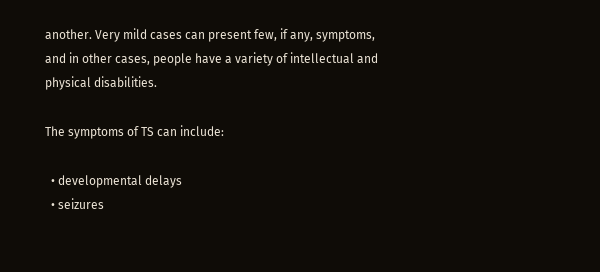another. Very mild cases can present few, if any, symptoms, and in other cases, people have a variety of intellectual and physical disabilities.

The symptoms of TS can include:

  • developmental delays
  • seizures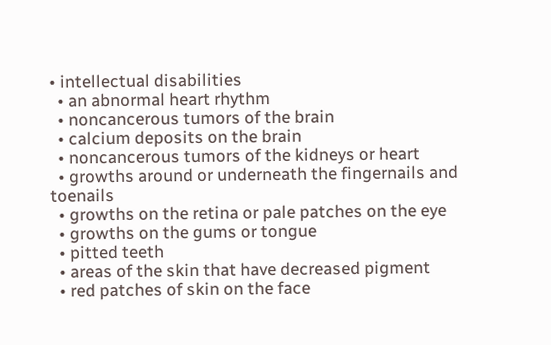• intellectual disabilities
  • an abnormal heart rhythm
  • noncancerous tumors of the brain
  • calcium deposits on the brain
  • noncancerous tumors of the kidneys or heart
  • growths around or underneath the fingernails and toenails
  • growths on the retina or pale patches on the eye
  • growths on the gums or tongue
  • pitted teeth
  • areas of the skin that have decreased pigment
  • red patches of skin on the face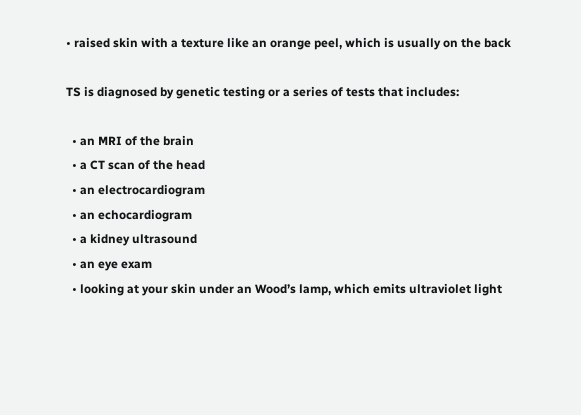• raised skin with a texture like an orange peel, which is usually on the back

TS is diagnosed by genetic testing or a series of tests that includes:

  • an MRI of the brain
  • a CT scan of the head
  • an electrocardiogram
  • an echocardiogram
  • a kidney ultrasound
  • an eye exam
  • looking at your skin under an Wood’s lamp, which emits ultraviolet light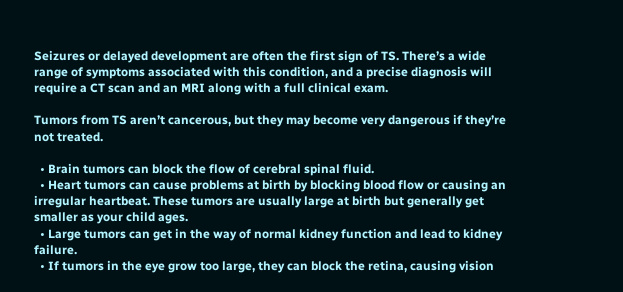Seizures or delayed development are often the first sign of TS. There’s a wide range of symptoms associated with this condition, and a precise diagnosis will require a CT scan and an MRI along with a full clinical exam.

Tumors from TS aren’t cancerous, but they may become very dangerous if they’re not treated.

  • Brain tumors can block the flow of cerebral spinal fluid.
  • Heart tumors can cause problems at birth by blocking blood flow or causing an irregular heartbeat. These tumors are usually large at birth but generally get smaller as your child ages.
  • Large tumors can get in the way of normal kidney function and lead to kidney failure.
  • If tumors in the eye grow too large, they can block the retina, causing vision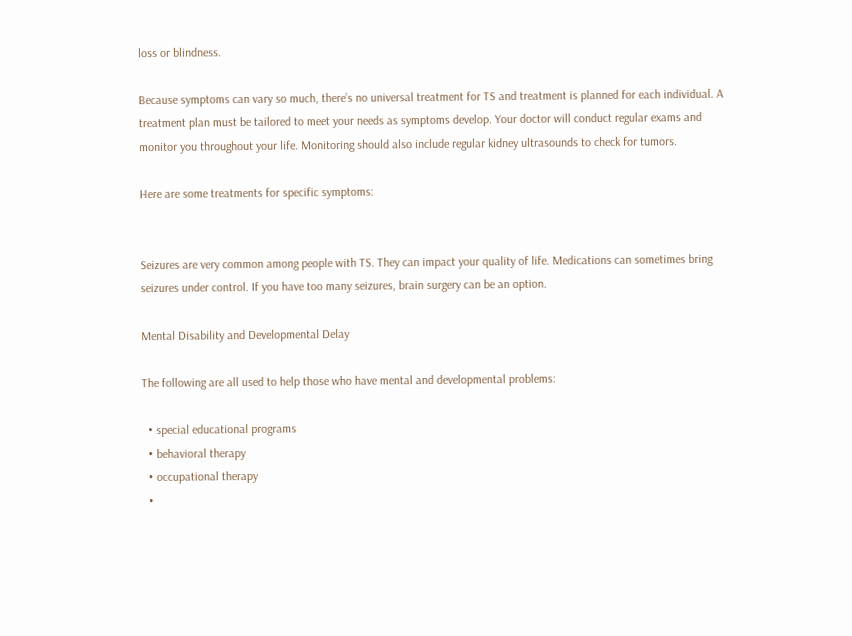loss or blindness.

Because symptoms can vary so much, there’s no universal treatment for TS and treatment is planned for each individual. A treatment plan must be tailored to meet your needs as symptoms develop. Your doctor will conduct regular exams and monitor you throughout your life. Monitoring should also include regular kidney ultrasounds to check for tumors.

Here are some treatments for specific symptoms:


Seizures are very common among people with TS. They can impact your quality of life. Medications can sometimes bring seizures under control. If you have too many seizures, brain surgery can be an option.

Mental Disability and Developmental Delay

The following are all used to help those who have mental and developmental problems:

  • special educational programs
  • behavioral therapy
  • occupational therapy
  •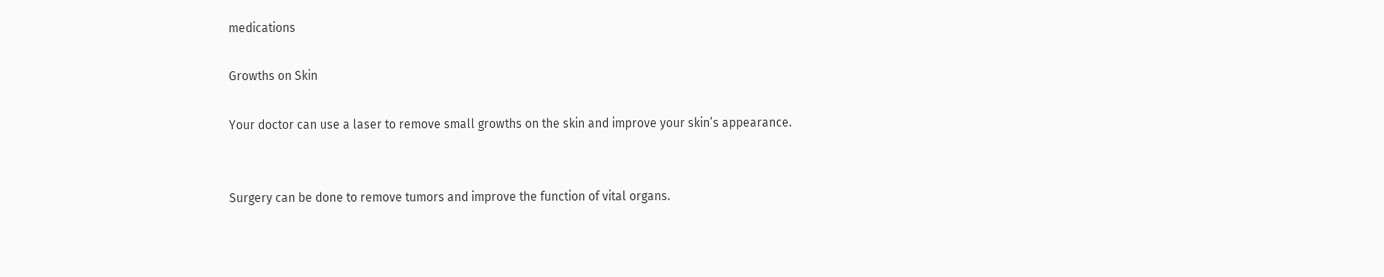medications

Growths on Skin

Your doctor can use a laser to remove small growths on the skin and improve your skin’s appearance.


Surgery can be done to remove tumors and improve the function of vital organs.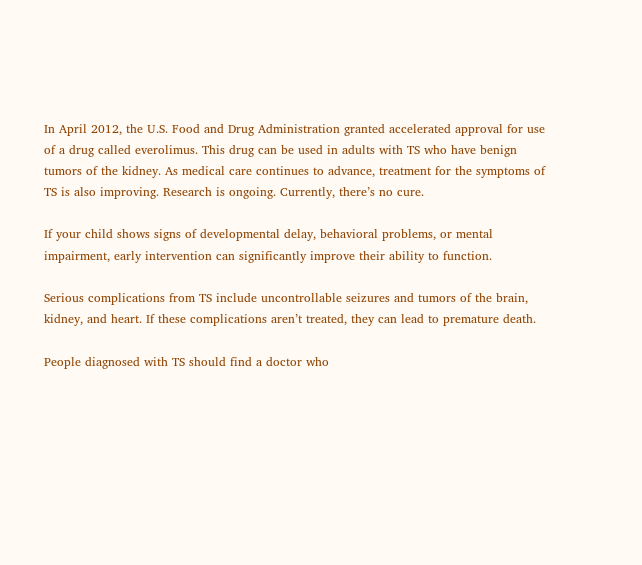In April 2012, the U.S. Food and Drug Administration granted accelerated approval for use of a drug called everolimus. This drug can be used in adults with TS who have benign tumors of the kidney. As medical care continues to advance, treatment for the symptoms of TS is also improving. Research is ongoing. Currently, there’s no cure.

If your child shows signs of developmental delay, behavioral problems, or mental impairment, early intervention can significantly improve their ability to function.

Serious complications from TS include uncontrollable seizures and tumors of the brain, kidney, and heart. If these complications aren’t treated, they can lead to premature death.

People diagnosed with TS should find a doctor who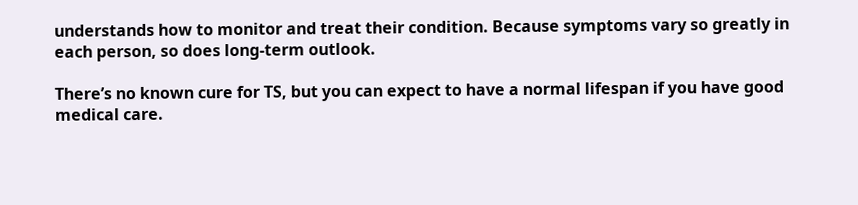understands how to monitor and treat their condition. Because symptoms vary so greatly in each person, so does long-term outlook.

There’s no known cure for TS, but you can expect to have a normal lifespan if you have good medical care.